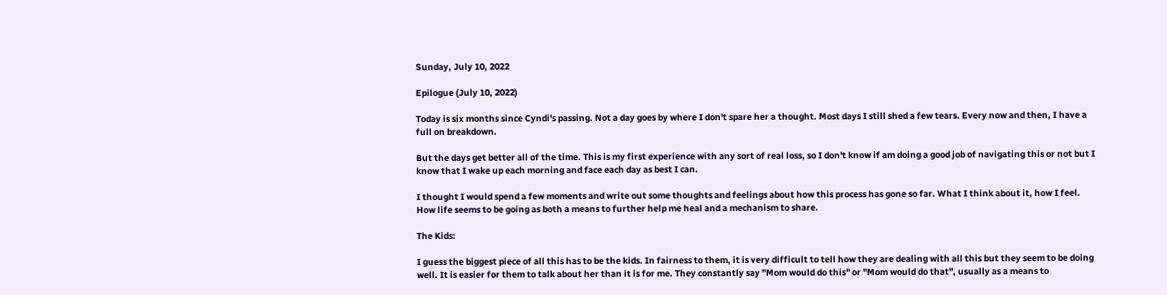Sunday, July 10, 2022

Epilogue (July 10, 2022)

Today is six months since Cyndi's passing. Not a day goes by where I don't spare her a thought. Most days I still shed a few tears. Every now and then, I have a full on breakdown.

But the days get better all of the time. This is my first experience with any sort of real loss, so I don't know if am doing a good job of navigating this or not but I know that I wake up each morning and face each day as best I can.

I thought I would spend a few moments and write out some thoughts and feelings about how this process has gone so far. What I think about it, how I feel. How life seems to be going as both a means to further help me heal and a mechanism to share.

The Kids:

I guess the biggest piece of all this has to be the kids. In fairness to them, it is very difficult to tell how they are dealing with all this but they seem to be doing well. It is easier for them to talk about her than it is for me. They constantly say "Mom would do this" or "Mom would do that", usually as a means to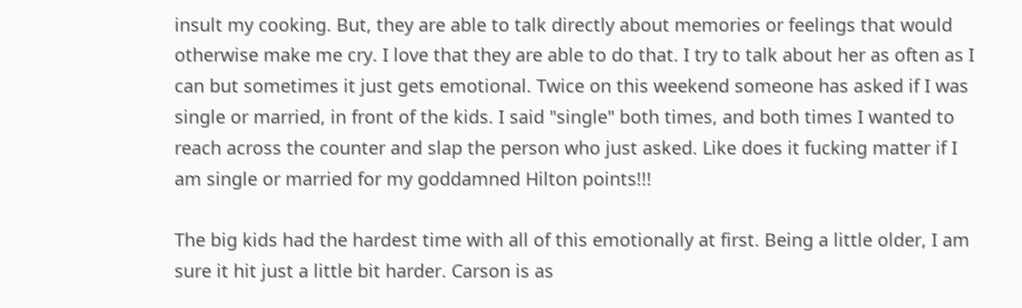insult my cooking. But, they are able to talk directly about memories or feelings that would otherwise make me cry. I love that they are able to do that. I try to talk about her as often as I can but sometimes it just gets emotional. Twice on this weekend someone has asked if I was single or married, in front of the kids. I said "single" both times, and both times I wanted to reach across the counter and slap the person who just asked. Like does it fucking matter if I am single or married for my goddamned Hilton points!!!

The big kids had the hardest time with all of this emotionally at first. Being a little older, I am sure it hit just a little bit harder. Carson is as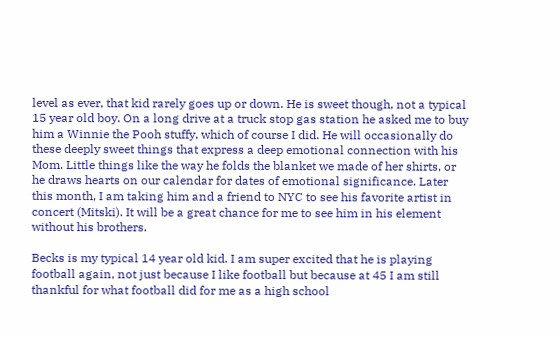level as ever, that kid rarely goes up or down. He is sweet though, not a typical 15 year old boy. On a long drive at a truck stop gas station he asked me to buy him a Winnie the Pooh stuffy, which of course I did. He will occasionally do these deeply sweet things that express a deep emotional connection with his Mom. Little things like the way he folds the blanket we made of her shirts, or he draws hearts on our calendar for dates of emotional significance. Later this month, I am taking him and a friend to NYC to see his favorite artist in concert (Mitski). It will be a great chance for me to see him in his element without his brothers.

Becks is my typical 14 year old kid. I am super excited that he is playing football again, not just because I like football but because at 45 I am still thankful for what football did for me as a high school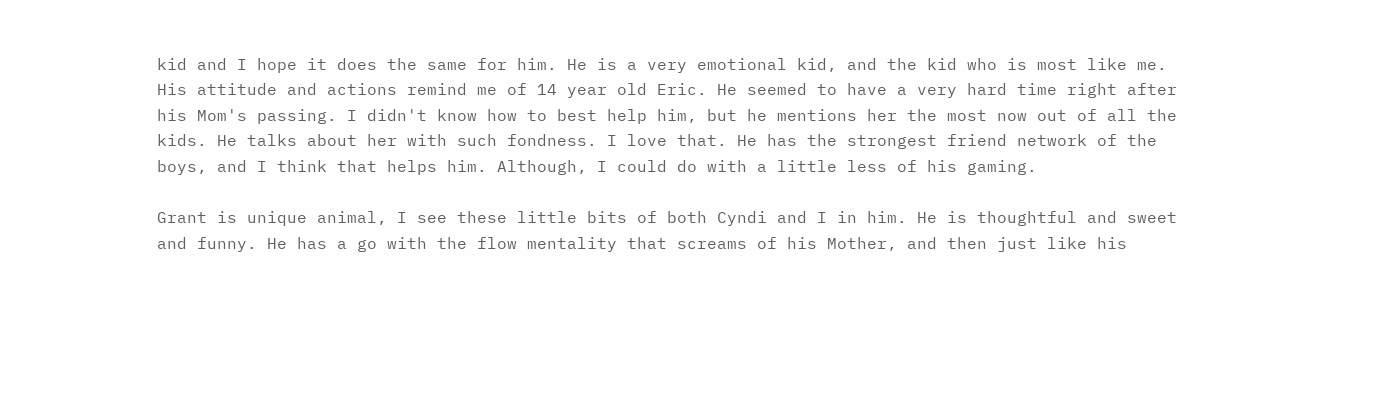kid and I hope it does the same for him. He is a very emotional kid, and the kid who is most like me. His attitude and actions remind me of 14 year old Eric. He seemed to have a very hard time right after his Mom's passing. I didn't know how to best help him, but he mentions her the most now out of all the kids. He talks about her with such fondness. I love that. He has the strongest friend network of the boys, and I think that helps him. Although, I could do with a little less of his gaming.

Grant is unique animal, I see these little bits of both Cyndi and I in him. He is thoughtful and sweet and funny. He has a go with the flow mentality that screams of his Mother, and then just like his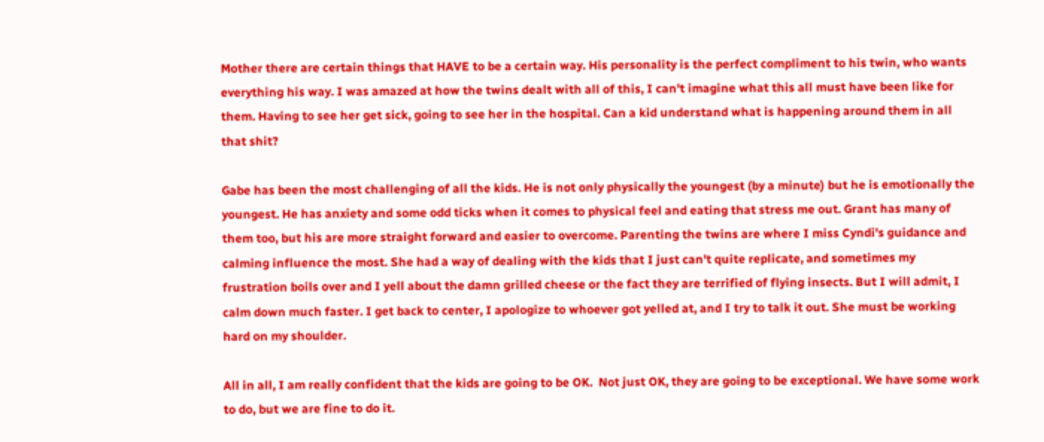Mother there are certain things that HAVE to be a certain way. His personality is the perfect compliment to his twin, who wants everything his way. I was amazed at how the twins dealt with all of this, I can't imagine what this all must have been like for them. Having to see her get sick, going to see her in the hospital. Can a kid understand what is happening around them in all that shit?

Gabe has been the most challenging of all the kids. He is not only physically the youngest (by a minute) but he is emotionally the youngest. He has anxiety and some odd ticks when it comes to physical feel and eating that stress me out. Grant has many of them too, but his are more straight forward and easier to overcome. Parenting the twins are where I miss Cyndi's guidance and calming influence the most. She had a way of dealing with the kids that I just can't quite replicate, and sometimes my frustration boils over and I yell about the damn grilled cheese or the fact they are terrified of flying insects. But I will admit, I calm down much faster. I get back to center, I apologize to whoever got yelled at, and I try to talk it out. She must be working hard on my shoulder.

All in all, I am really confident that the kids are going to be OK.  Not just OK, they are going to be exceptional. We have some work to do, but we are fine to do it.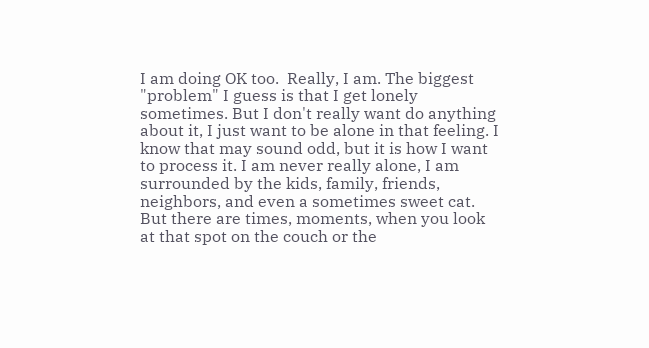I am doing OK too.  Really, I am. The biggest "problem" I guess is that I get lonely sometimes. But I don't really want do anything about it, I just want to be alone in that feeling. I know that may sound odd, but it is how I want to process it. I am never really alone, I am surrounded by the kids, family, friends, neighbors, and even a sometimes sweet cat. But there are times, moments, when you look at that spot on the couch or the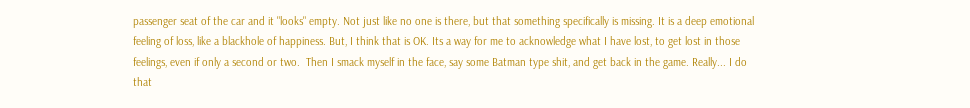passenger seat of the car and it "looks" empty. Not just like no one is there, but that something specifically is missing. It is a deep emotional feeling of loss, like a blackhole of happiness. But, I think that is OK. Its a way for me to acknowledge what I have lost, to get lost in those feelings, even if only a second or two.  Then I smack myself in the face, say some Batman type shit, and get back in the game. Really... I do that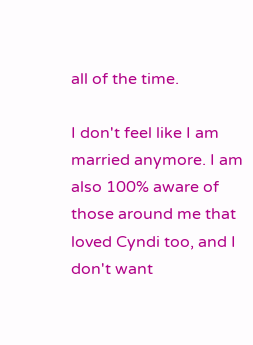all of the time.

I don't feel like I am married anymore. I am also 100% aware of those around me that loved Cyndi too, and I don't want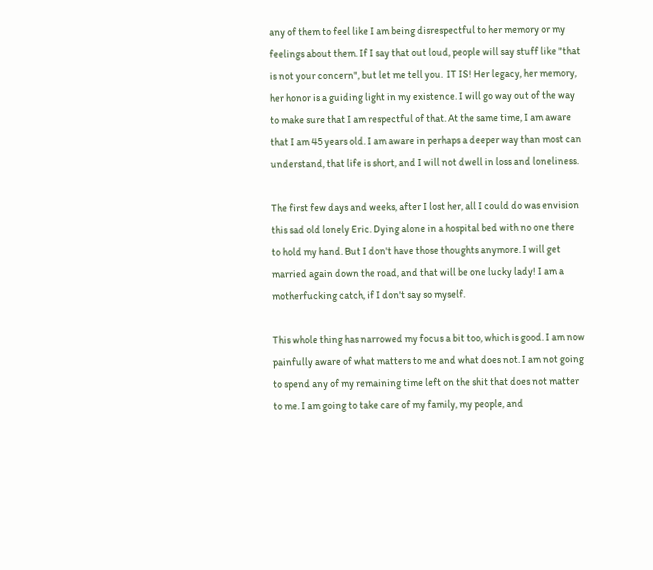any of them to feel like I am being disrespectful to her memory or my feelings about them. If I say that out loud, people will say stuff like "that is not your concern", but let me tell you.  IT IS! Her legacy, her memory, her honor is a guiding light in my existence. I will go way out of the way to make sure that I am respectful of that. At the same time, I am aware that I am 45 years old. I am aware in perhaps a deeper way than most can understand, that life is short, and I will not dwell in loss and loneliness.

The first few days and weeks, after I lost her, all I could do was envision this sad old lonely Eric. Dying alone in a hospital bed with no one there to hold my hand. But I don't have those thoughts anymore. I will get married again down the road, and that will be one lucky lady! I am a motherfucking catch, if I don't say so myself.

This whole thing has narrowed my focus a bit too, which is good. I am now painfully aware of what matters to me and what does not. I am not going to spend any of my remaining time left on the shit that does not matter to me. I am going to take care of my family, my people, and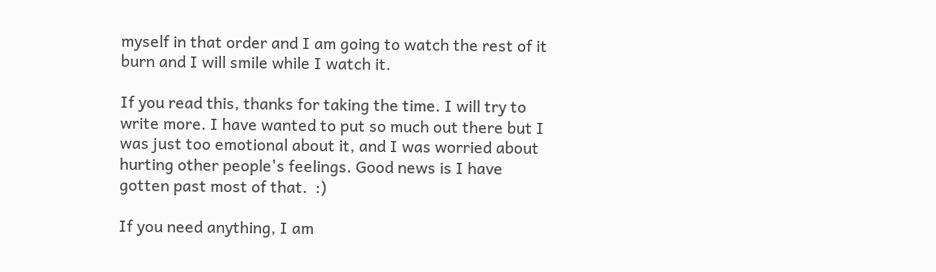myself in that order and I am going to watch the rest of it burn and I will smile while I watch it.

If you read this, thanks for taking the time. I will try to write more. I have wanted to put so much out there but I was just too emotional about it, and I was worried about hurting other people's feelings. Good news is I have gotten past most of that.  :)

If you need anything, I am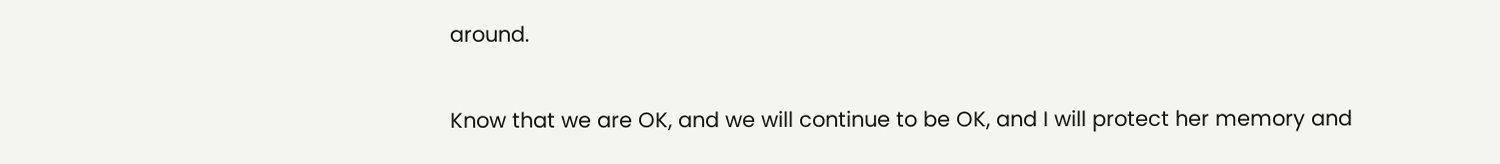around.

Know that we are OK, and we will continue to be OK, and I will protect her memory and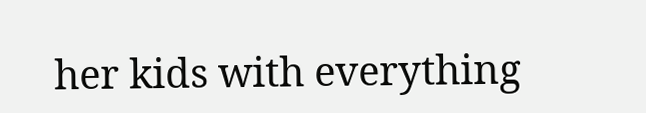her kids with everything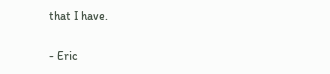that I have.

- Eric